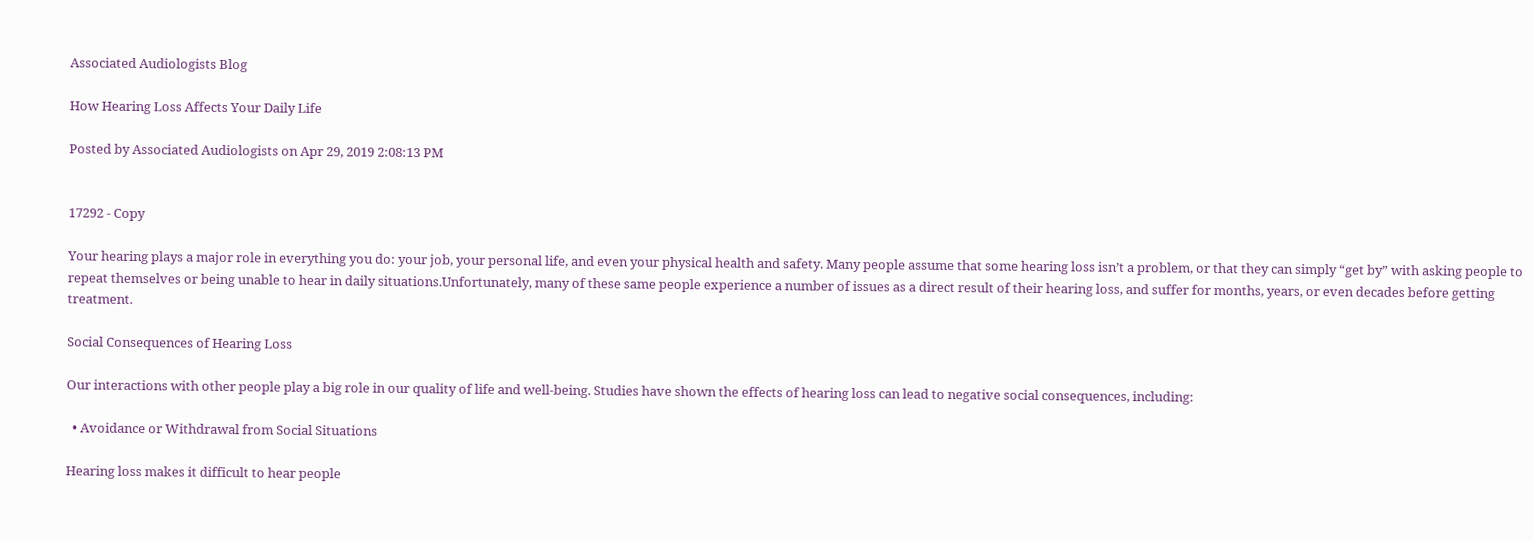Associated Audiologists Blog

How Hearing Loss Affects Your Daily Life

Posted by Associated Audiologists on Apr 29, 2019 2:08:13 PM


17292 - Copy

Your hearing plays a major role in everything you do: your job, your personal life, and even your physical health and safety. Many people assume that some hearing loss isn’t a problem, or that they can simply “get by” with asking people to repeat themselves or being unable to hear in daily situations.Unfortunately, many of these same people experience a number of issues as a direct result of their hearing loss, and suffer for months, years, or even decades before getting treatment.

Social Consequences of Hearing Loss

Our interactions with other people play a big role in our quality of life and well-being. Studies have shown the effects of hearing loss can lead to negative social consequences, including:

  • Avoidance or Withdrawal from Social Situations

Hearing loss makes it difficult to hear people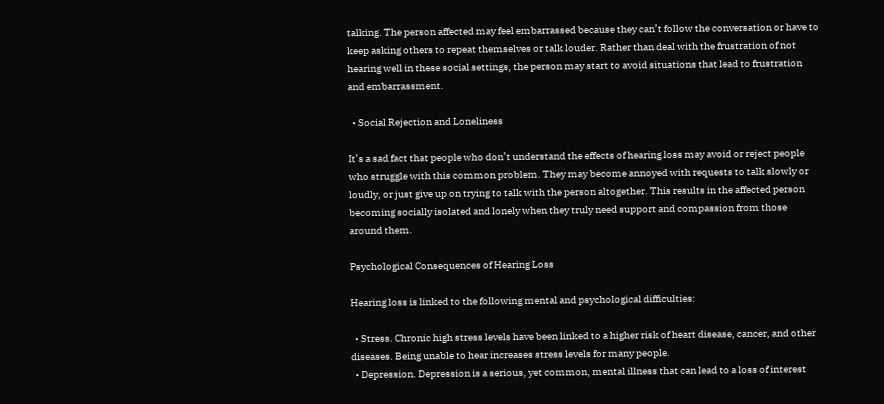talking. The person affected may feel embarrassed because they can’t follow the conversation or have to keep asking others to repeat themselves or talk louder. Rather than deal with the frustration of not hearing well in these social settings, the person may start to avoid situations that lead to frustration and embarrassment.

  • Social Rejection and Loneliness

It’s a sad fact that people who don’t understand the effects of hearing loss may avoid or reject people who struggle with this common problem. They may become annoyed with requests to talk slowly or loudly, or just give up on trying to talk with the person altogether. This results in the affected person becoming socially isolated and lonely when they truly need support and compassion from those around them.

Psychological Consequences of Hearing Loss

Hearing loss is linked to the following mental and psychological difficulties:

  • Stress. Chronic high stress levels have been linked to a higher risk of heart disease, cancer, and other diseases. Being unable to hear increases stress levels for many people.
  • Depression. Depression is a serious, yet common, mental illness that can lead to a loss of interest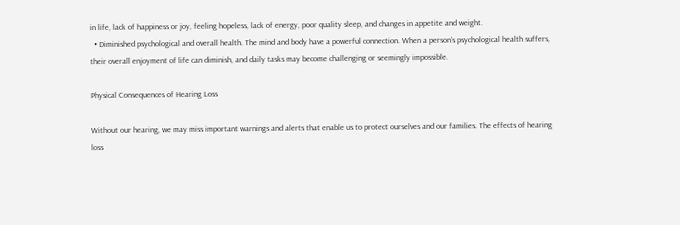in life, lack of happiness or joy, feeling hopeless, lack of energy, poor quality sleep, and changes in appetite and weight.
  • Diminished psychological and overall health. The mind and body have a powerful connection. When a person’s psychological health suffers, their overall enjoyment of life can diminish, and daily tasks may become challenging or seemingly impossible.

Physical Consequences of Hearing Loss

Without our hearing, we may miss important warnings and alerts that enable us to protect ourselves and our families. The effects of hearing loss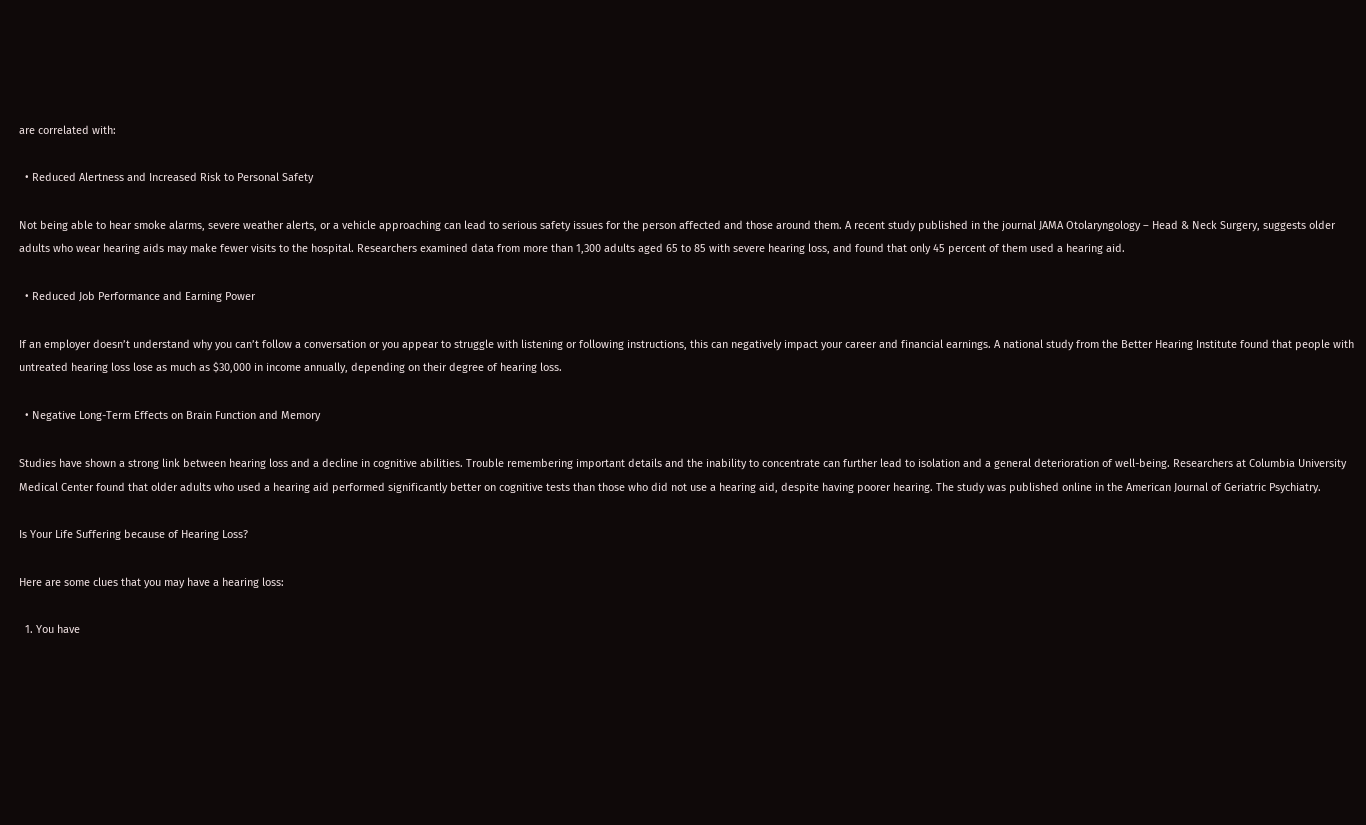are correlated with:

  • Reduced Alertness and Increased Risk to Personal Safety

Not being able to hear smoke alarms, severe weather alerts, or a vehicle approaching can lead to serious safety issues for the person affected and those around them. A recent study published in the journal JAMA Otolaryngology – Head & Neck Surgery, suggests older adults who wear hearing aids may make fewer visits to the hospital. Researchers examined data from more than 1,300 adults aged 65 to 85 with severe hearing loss, and found that only 45 percent of them used a hearing aid.

  • Reduced Job Performance and Earning Power

If an employer doesn’t understand why you can’t follow a conversation or you appear to struggle with listening or following instructions, this can negatively impact your career and financial earnings. A national study from the Better Hearing Institute found that people with untreated hearing loss lose as much as $30,000 in income annually, depending on their degree of hearing loss.

  • Negative Long-Term Effects on Brain Function and Memory

Studies have shown a strong link between hearing loss and a decline in cognitive abilities. Trouble remembering important details and the inability to concentrate can further lead to isolation and a general deterioration of well-being. Researchers at Columbia University Medical Center found that older adults who used a hearing aid performed significantly better on cognitive tests than those who did not use a hearing aid, despite having poorer hearing. The study was published online in the American Journal of Geriatric Psychiatry.

Is Your Life Suffering because of Hearing Loss?

Here are some clues that you may have a hearing loss:

  1. You have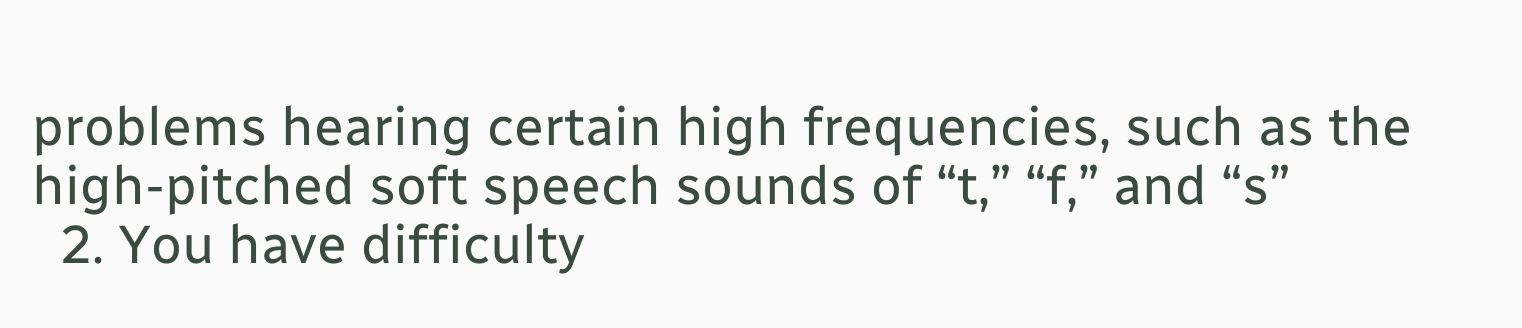problems hearing certain high frequencies, such as the high-pitched soft speech sounds of “t,” “f,” and “s”
  2. You have difficulty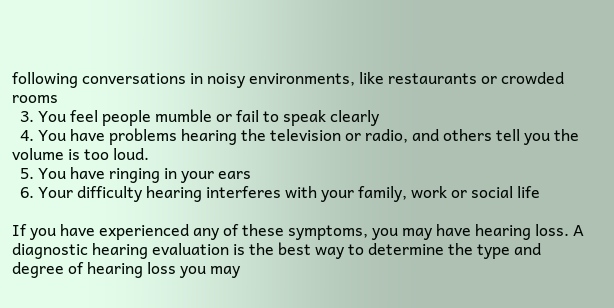following conversations in noisy environments, like restaurants or crowded rooms
  3. You feel people mumble or fail to speak clearly
  4. You have problems hearing the television or radio, and others tell you the volume is too loud.
  5. You have ringing in your ears
  6. Your difficulty hearing interferes with your family, work or social life

If you have experienced any of these symptoms, you may have hearing loss. A diagnostic hearing evaluation is the best way to determine the type and degree of hearing loss you may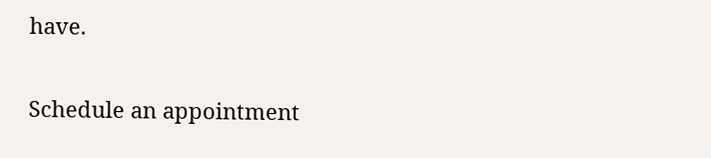have.

Schedule an appointment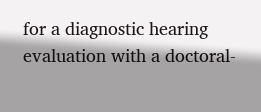for a diagnostic hearing evaluation with a doctoral-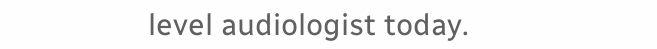level audiologist today.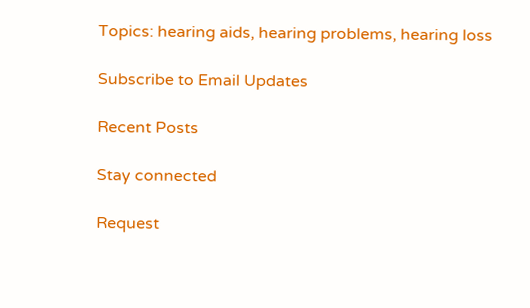Topics: hearing aids, hearing problems, hearing loss

Subscribe to Email Updates

Recent Posts

Stay connected

Request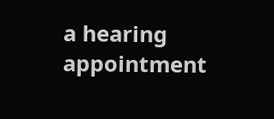a hearing appointment